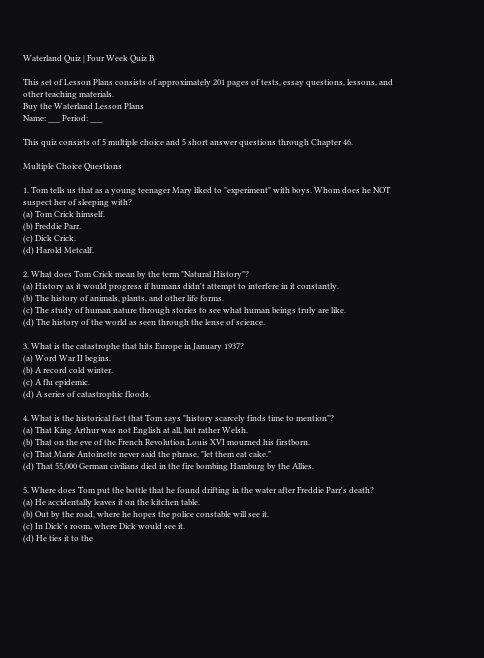Waterland Quiz | Four Week Quiz B

This set of Lesson Plans consists of approximately 201 pages of tests, essay questions, lessons, and other teaching materials.
Buy the Waterland Lesson Plans
Name: ___ Period: ___

This quiz consists of 5 multiple choice and 5 short answer questions through Chapter 46.

Multiple Choice Questions

1. Tom tells us that as a young teenager Mary liked to "experiment" with boys. Whom does he NOT suspect her of sleeping with?
(a) Tom Crick himself.
(b) Freddie Parr.
(c) Dick Crick.
(d) Harold Metcalf.

2. What does Tom Crick mean by the term "Natural History"?
(a) History as it would progress if humans didn't attempt to interfere in it constantly.
(b) The history of animals, plants, and other life forms.
(c) The study of human nature through stories to see what human beings truly are like.
(d) The history of the world as seen through the lense of science.

3. What is the catastrophe that hits Europe in January 1937?
(a) Word War II begins.
(b) A record cold winter.
(c) A flu epidemic.
(d) A series of catastrophic floods.

4. What is the historical fact that Tom says "history scarcely finds time to mention"?
(a) That King Arthur was not English at all, but rather Welsh.
(b) That on the eve of the French Revolution Louis XVI mourned his firstborn.
(c) That Marie Antoinette never said the phrase, "let them eat cake."
(d) That 55,000 German civilians died in the fire bombing Hamburg by the Allies.

5. Where does Tom put the bottle that he found drifting in the water after Freddie Parr's death?
(a) He accidentally leaves it on the kitchen table.
(b) Out by the road, where he hopes the police constable will see it.
(c) In Dick's room, where Dick would see it.
(d) He ties it to the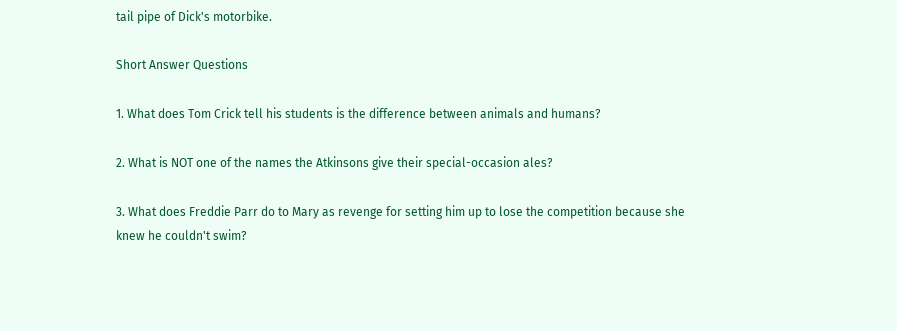tail pipe of Dick's motorbike.

Short Answer Questions

1. What does Tom Crick tell his students is the difference between animals and humans?

2. What is NOT one of the names the Atkinsons give their special-occasion ales?

3. What does Freddie Parr do to Mary as revenge for setting him up to lose the competition because she knew he couldn't swim?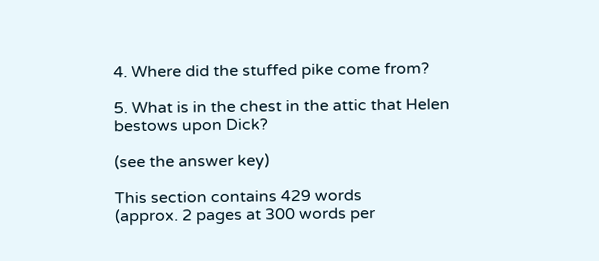4. Where did the stuffed pike come from?

5. What is in the chest in the attic that Helen bestows upon Dick?

(see the answer key)

This section contains 429 words
(approx. 2 pages at 300 words per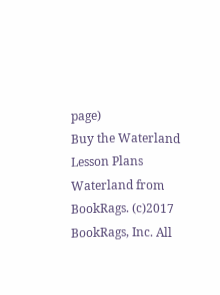page)
Buy the Waterland Lesson Plans
Waterland from BookRags. (c)2017 BookRags, Inc. All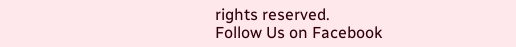rights reserved.
Follow Us on Facebook